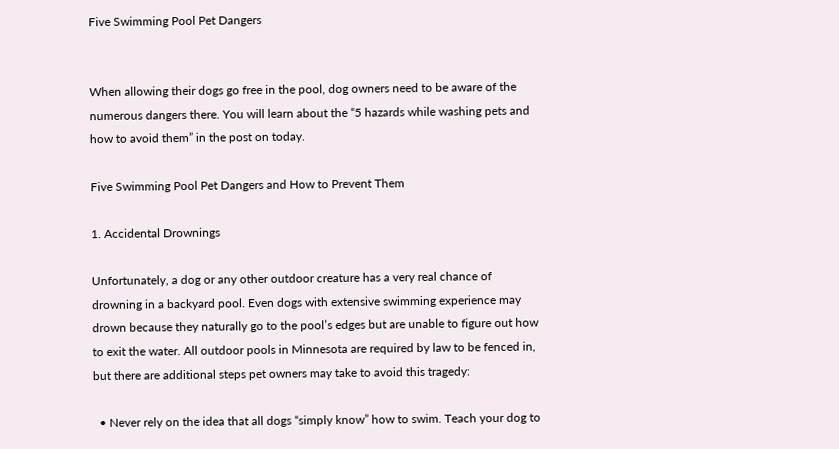Five Swimming Pool Pet Dangers


When allowing their dogs go free in the pool, dog owners need to be aware of the numerous dangers there. You will learn about the “5 hazards while washing pets and how to avoid them” in the post on today.

Five Swimming Pool Pet Dangers and How to Prevent Them

1. Accidental Drownings

Unfortunately, a dog or any other outdoor creature has a very real chance of drowning in a backyard pool. Even dogs with extensive swimming experience may drown because they naturally go to the pool’s edges but are unable to figure out how to exit the water. All outdoor pools in Minnesota are required by law to be fenced in, but there are additional steps pet owners may take to avoid this tragedy:

  • Never rely on the idea that all dogs “simply know” how to swim. Teach your dog to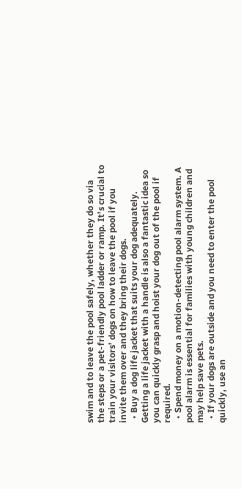swim and to leave the pool safely, whether they do so via the steps or a pet-friendly pool ladder or ramp. It’s crucial to train your visitors’ dogs on how to leave the pool if you invite them over and they bring their dogs.
  • Buy a dog life jacket that suits your dog adequately. Getting a life jacket with a handle is also a fantastic idea so you can quickly grasp and hoist your dog out of the pool if required.
  • Spend money on a motion-detecting pool alarm system. A pool alarm is essential for families with young children and may help save pets.
  • If your dogs are outside and you need to enter the pool quickly, use an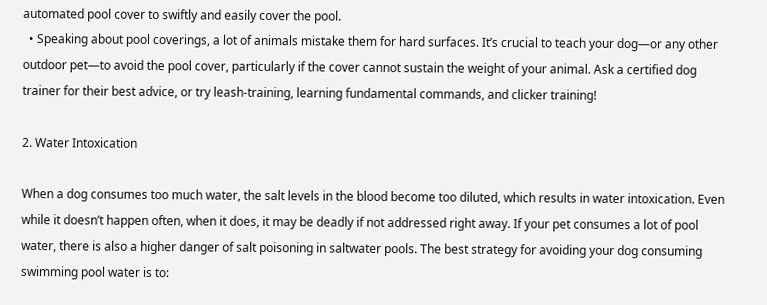automated pool cover to swiftly and easily cover the pool.
  • Speaking about pool coverings, a lot of animals mistake them for hard surfaces. It’s crucial to teach your dog—or any other outdoor pet—to avoid the pool cover, particularly if the cover cannot sustain the weight of your animal. Ask a certified dog trainer for their best advice, or try leash-training, learning fundamental commands, and clicker training!

2. Water Intoxication

When a dog consumes too much water, the salt levels in the blood become too diluted, which results in water intoxication. Even while it doesn’t happen often, when it does, it may be deadly if not addressed right away. If your pet consumes a lot of pool water, there is also a higher danger of salt poisoning in saltwater pools. The best strategy for avoiding your dog consuming swimming pool water is to: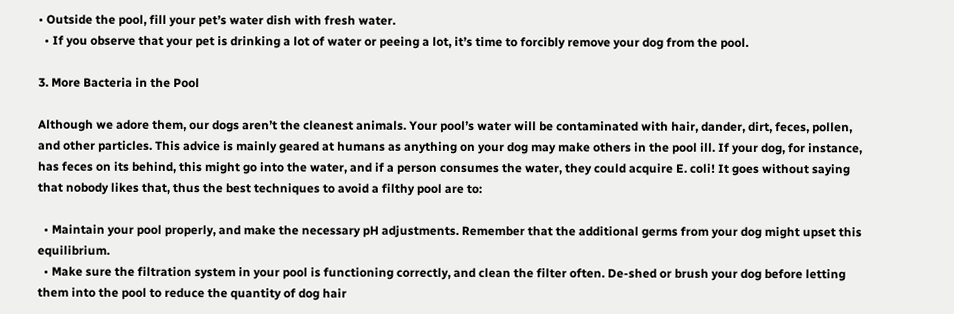• Outside the pool, fill your pet’s water dish with fresh water.
  • If you observe that your pet is drinking a lot of water or peeing a lot, it’s time to forcibly remove your dog from the pool.

3. More Bacteria in the Pool

Although we adore them, our dogs aren’t the cleanest animals. Your pool’s water will be contaminated with hair, dander, dirt, feces, pollen, and other particles. This advice is mainly geared at humans as anything on your dog may make others in the pool ill. If your dog, for instance, has feces on its behind, this might go into the water, and if a person consumes the water, they could acquire E. coli! It goes without saying that nobody likes that, thus the best techniques to avoid a filthy pool are to:

  • Maintain your pool properly, and make the necessary pH adjustments. Remember that the additional germs from your dog might upset this equilibrium.
  • Make sure the filtration system in your pool is functioning correctly, and clean the filter often. De-shed or brush your dog before letting them into the pool to reduce the quantity of dog hair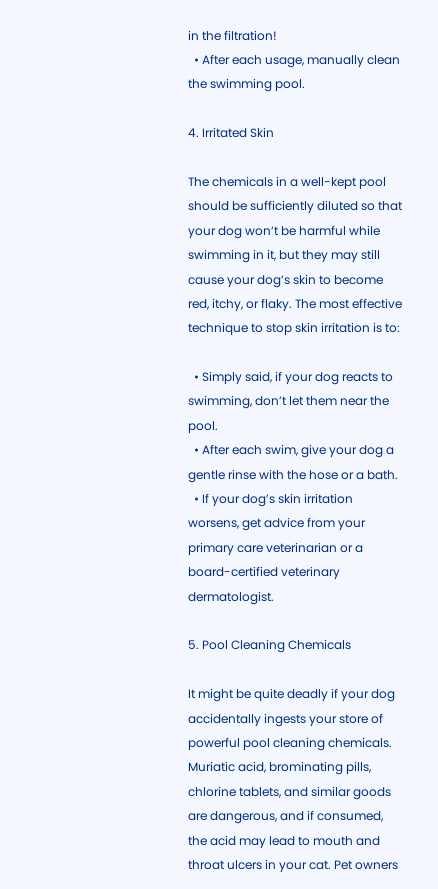in the filtration!
  • After each usage, manually clean the swimming pool.

4. Irritated Skin

The chemicals in a well-kept pool should be sufficiently diluted so that your dog won’t be harmful while swimming in it, but they may still cause your dog’s skin to become red, itchy, or flaky. The most effective technique to stop skin irritation is to:

  • Simply said, if your dog reacts to swimming, don’t let them near the pool.
  • After each swim, give your dog a gentle rinse with the hose or a bath.
  • If your dog’s skin irritation worsens, get advice from your primary care veterinarian or a board-certified veterinary dermatologist.

5. Pool Cleaning Chemicals

It might be quite deadly if your dog accidentally ingests your store of powerful pool cleaning chemicals. Muriatic acid, brominating pills, chlorine tablets, and similar goods are dangerous, and if consumed, the acid may lead to mouth and throat ulcers in your cat. Pet owners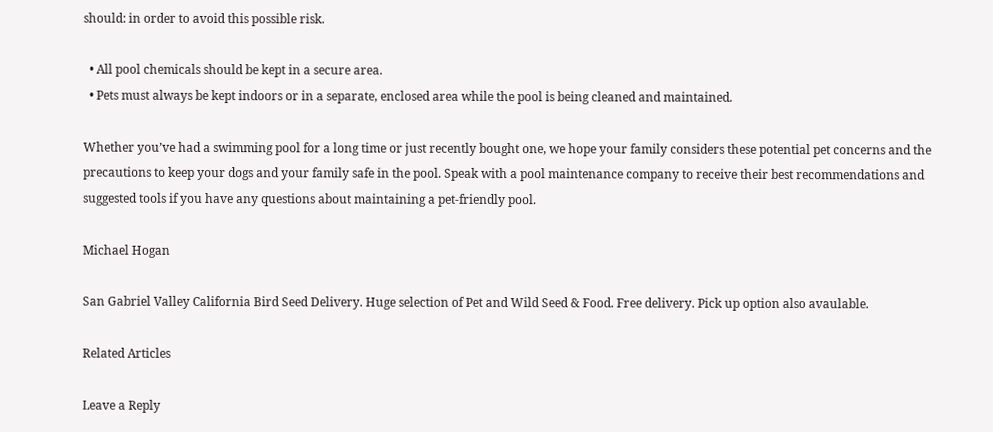should: in order to avoid this possible risk.

  • All pool chemicals should be kept in a secure area.
  • Pets must always be kept indoors or in a separate, enclosed area while the pool is being cleaned and maintained.

Whether you’ve had a swimming pool for a long time or just recently bought one, we hope your family considers these potential pet concerns and the precautions to keep your dogs and your family safe in the pool. Speak with a pool maintenance company to receive their best recommendations and suggested tools if you have any questions about maintaining a pet-friendly pool.

Michael Hogan

San Gabriel Valley California Bird Seed Delivery. Huge selection of Pet and Wild Seed & Food. Free delivery. Pick up option also avaulable.

Related Articles

Leave a Reply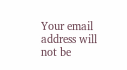Your email address will not be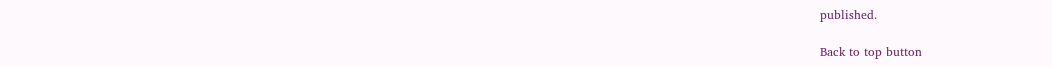published.

Back to top button